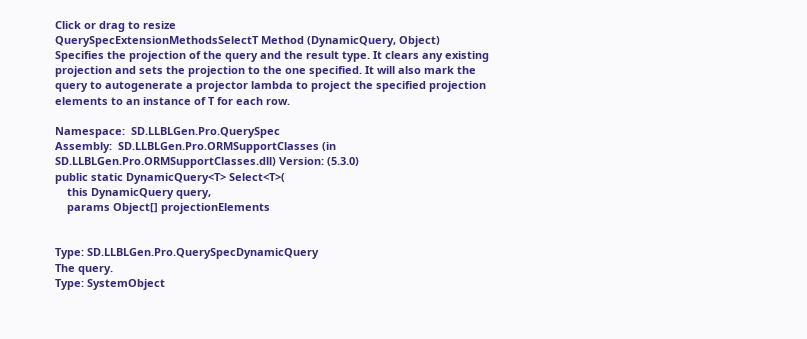Click or drag to resize
QuerySpecExtensionMethodsSelectT Method (DynamicQuery, Object)
Specifies the projection of the query and the result type. It clears any existing projection and sets the projection to the one specified. It will also mark the query to autogenerate a projector lambda to project the specified projection elements to an instance of T for each row.

Namespace:  SD.LLBLGen.Pro.QuerySpec
Assembly:  SD.LLBLGen.Pro.ORMSupportClasses (in SD.LLBLGen.Pro.ORMSupportClasses.dll) Version: (5.3.0)
public static DynamicQuery<T> Select<T>(
    this DynamicQuery query,
    params Object[] projectionElements


Type: SD.LLBLGen.Pro.QuerySpecDynamicQuery
The query.
Type: SystemObject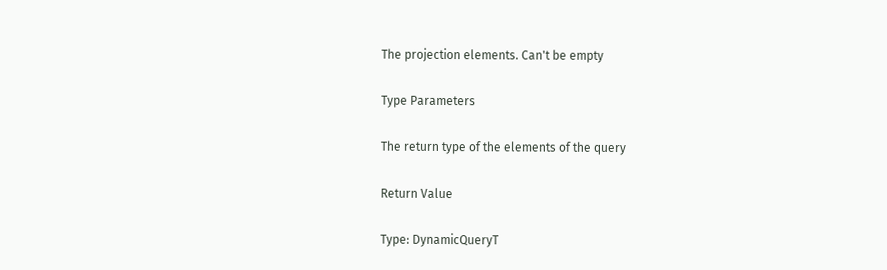The projection elements. Can't be empty

Type Parameters

The return type of the elements of the query

Return Value

Type: DynamicQueryT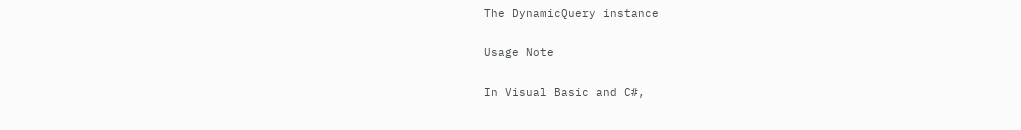The DynamicQuery instance

Usage Note

In Visual Basic and C#,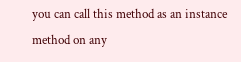you can call this method as an instance method on any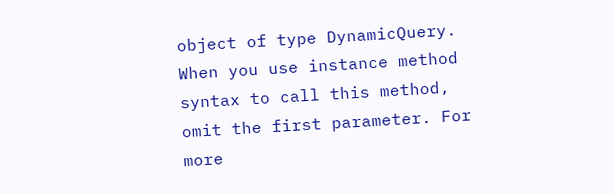object of type DynamicQuery. When you use instance method syntax to call this method, omit the first parameter. For more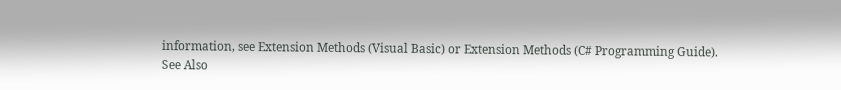information, see Extension Methods (Visual Basic) or Extension Methods (C# Programming Guide).
See Also